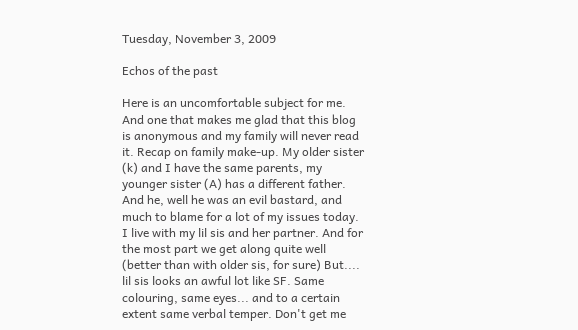Tuesday, November 3, 2009

Echos of the past

Here is an uncomfortable subject for me. And one that makes me glad that this blog is anonymous and my family will never read it. Recap on family make-up. My older sister (k) and I have the same parents, my younger sister (A) has a different father. And he, well he was an evil bastard, and much to blame for a lot of my issues today. I live with my lil sis and her partner. And for the most part we get along quite well (better than with older sis, for sure) But.... lil sis looks an awful lot like SF. Same colouring, same eyes... and to a certain extent same verbal temper. Don't get me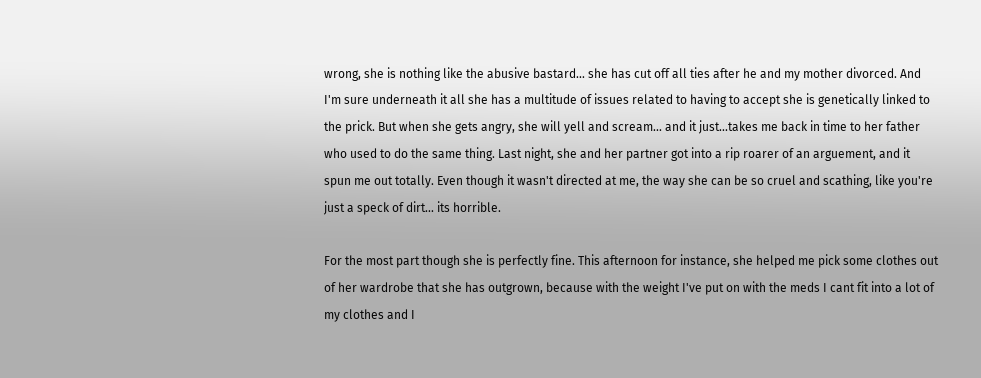wrong, she is nothing like the abusive bastard... she has cut off all ties after he and my mother divorced. And I'm sure underneath it all she has a multitude of issues related to having to accept she is genetically linked to the prick. But when she gets angry, she will yell and scream... and it just...takes me back in time to her father who used to do the same thing. Last night, she and her partner got into a rip roarer of an arguement, and it spun me out totally. Even though it wasn't directed at me, the way she can be so cruel and scathing, like you're just a speck of dirt... its horrible.

For the most part though she is perfectly fine. This afternoon for instance, she helped me pick some clothes out of her wardrobe that she has outgrown, because with the weight I've put on with the meds I cant fit into a lot of my clothes and I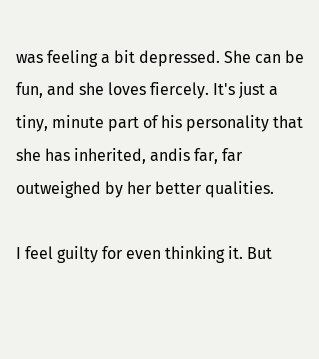was feeling a bit depressed. She can be fun, and she loves fiercely. It's just a tiny, minute part of his personality that she has inherited, andis far, far outweighed by her better qualities.

I feel guilty for even thinking it. But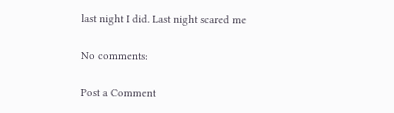last night I did. Last night scared me

No comments:

Post a Comment